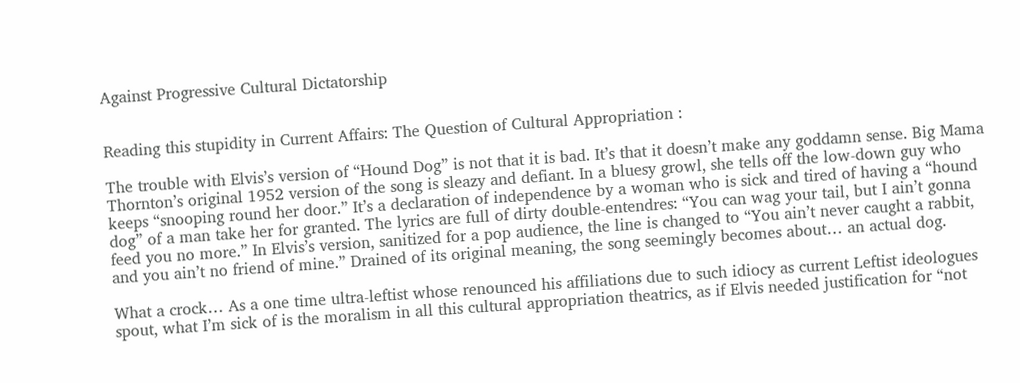Against Progressive Cultural Dictatorship


Reading this stupidity in Current Affairs: The Question of Cultural Appropriation :

The trouble with Elvis’s version of “Hound Dog” is not that it is bad. It’s that it doesn’t make any goddamn sense. Big Mama Thornton’s original 1952 version of the song is sleazy and defiant. In a bluesy growl, she tells off the low-down guy who keeps “snooping round her door.” It’s a declaration of independence by a woman who is sick and tired of having a “hound dog” of a man take her for granted. The lyrics are full of dirty double-entendres: “You can wag your tail, but I ain’t gonna feed you no more.” In Elvis’s version, sanitized for a pop audience, the line is changed to “You ain’t never caught a rabbit, and you ain’t no friend of mine.” Drained of its original meaning, the song seemingly becomes about… an actual dog.

What a crock… As a one time ultra-leftist whose renounced his affiliations due to such idiocy as current Leftist ideologues spout, what I’m sick of is the moralism in all this cultural appropriation theatrics, as if Elvis needed justification for “not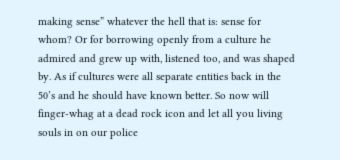making sense” whatever the hell that is: sense for whom? Or for borrowing openly from a culture he admired and grew up with, listened too, and was shaped by. As if cultures were all separate entities back in the 50’s and he should have known better. So now will finger-whag at a dead rock icon and let all you living souls in on our police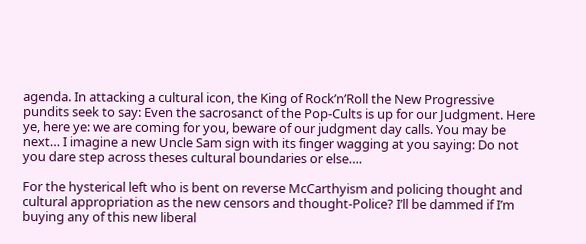agenda. In attacking a cultural icon, the King of Rock’n’Roll the New Progressive pundits seek to say: Even the sacrosanct of the Pop-Cults is up for our Judgment. Here ye, here ye: we are coming for you, beware of our judgment day calls. You may be next… I imagine a new Uncle Sam sign with its finger wagging at you saying: Do not you dare step across theses cultural boundaries or else….

For the hysterical left who is bent on reverse McCarthyism and policing thought and cultural appropriation as the new censors and thought-Police? I’ll be dammed if I’m buying any of this new liberal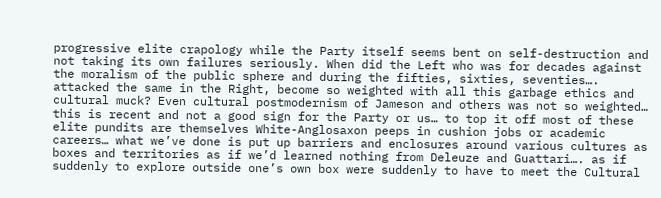progressive elite crapology while the Party itself seems bent on self-destruction and not taking its own failures seriously. When did the Left who was for decades against the moralism of the public sphere and during the fifties, sixties, seventies…. attacked the same in the Right, become so weighted with all this garbage ethics and cultural muck? Even cultural postmodernism of Jameson and others was not so weighted… this is recent and not a good sign for the Party or us… to top it off most of these elite pundits are themselves White-Anglosaxon peeps in cushion jobs or academic careers… what we’ve done is put up barriers and enclosures around various cultures as boxes and territories as if we’d learned nothing from Deleuze and Guattari…. as if suddenly to explore outside one’s own box were suddenly to have to meet the Cultural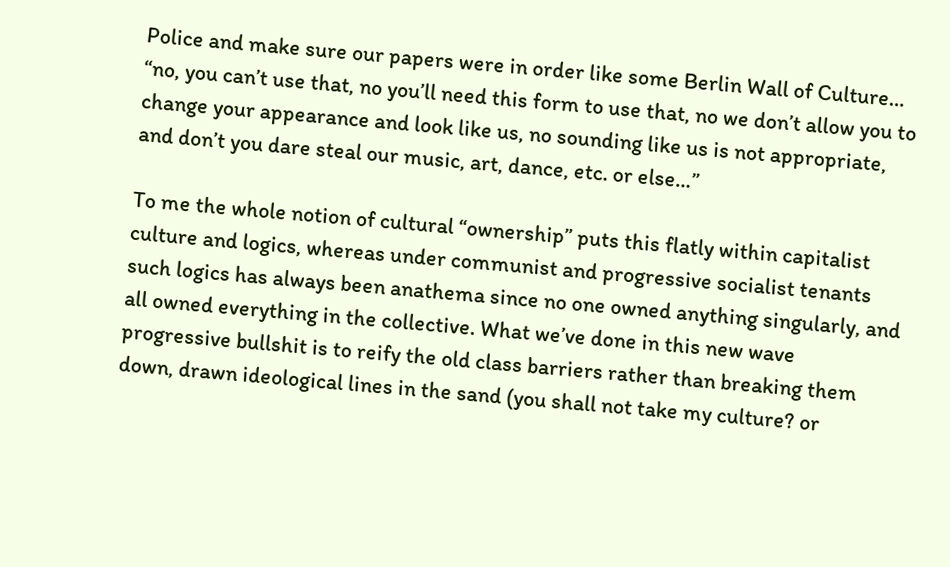Police and make sure our papers were in order like some Berlin Wall of Culture… “no, you can’t use that, no you’ll need this form to use that, no we don’t allow you to change your appearance and look like us, no sounding like us is not appropriate, and don’t you dare steal our music, art, dance, etc. or else…”

To me the whole notion of cultural “ownership” puts this flatly within capitalist culture and logics, whereas under communist and progressive socialist tenants such logics has always been anathema since no one owned anything singularly, and all owned everything in the collective. What we’ve done in this new wave progressive bullshit is to reify the old class barriers rather than breaking them down, drawn ideological lines in the sand (you shall not take my culture? or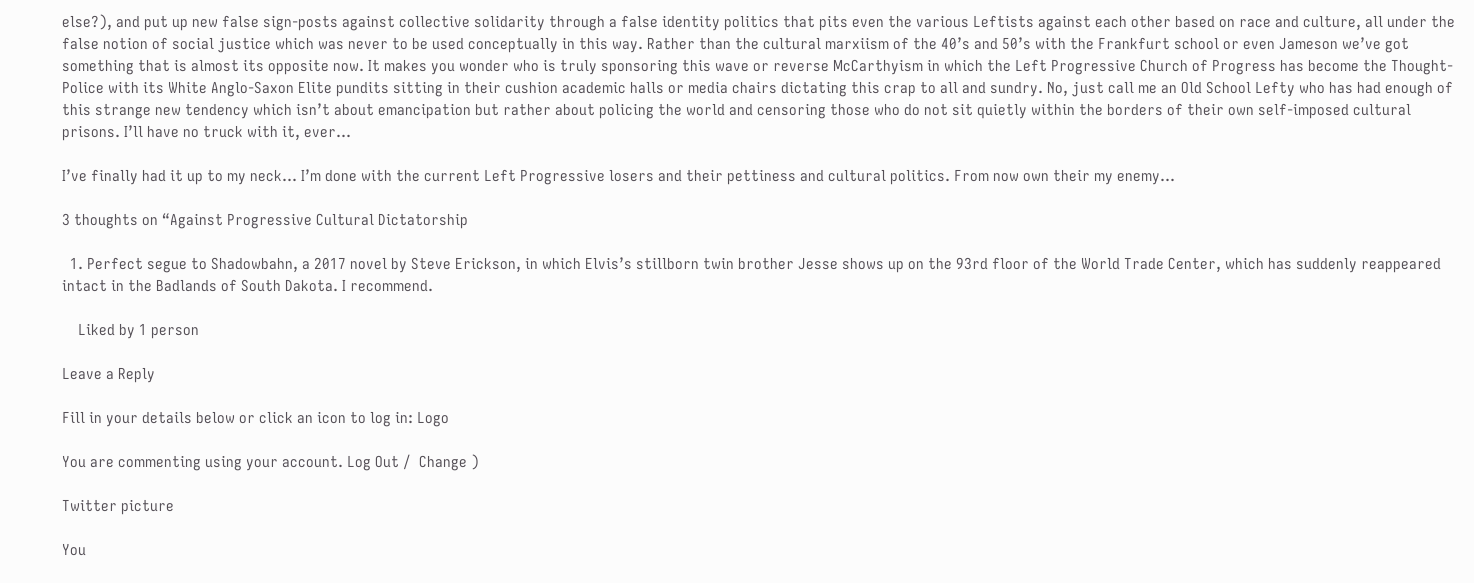else?), and put up new false sign-posts against collective solidarity through a false identity politics that pits even the various Leftists against each other based on race and culture, all under the false notion of social justice which was never to be used conceptually in this way. Rather than the cultural marxiism of the 40’s and 50’s with the Frankfurt school or even Jameson we’ve got something that is almost its opposite now. It makes you wonder who is truly sponsoring this wave or reverse McCarthyism in which the Left Progressive Church of Progress has become the Thought-Police with its White Anglo-Saxon Elite pundits sitting in their cushion academic halls or media chairs dictating this crap to all and sundry. No, just call me an Old School Lefty who has had enough of this strange new tendency which isn’t about emancipation but rather about policing the world and censoring those who do not sit quietly within the borders of their own self-imposed cultural prisons. I’ll have no truck with it, ever…

I’ve finally had it up to my neck… I’m done with the current Left Progressive losers and their pettiness and cultural politics. From now own their my enemy…

3 thoughts on “Against Progressive Cultural Dictatorship

  1. Perfect segue to Shadowbahn, a 2017 novel by Steve Erickson, in which Elvis’s stillborn twin brother Jesse shows up on the 93rd floor of the World Trade Center, which has suddenly reappeared intact in the Badlands of South Dakota. I recommend.

    Liked by 1 person

Leave a Reply

Fill in your details below or click an icon to log in: Logo

You are commenting using your account. Log Out /  Change )

Twitter picture

You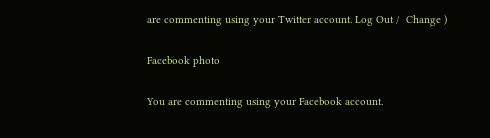are commenting using your Twitter account. Log Out /  Change )

Facebook photo

You are commenting using your Facebook account.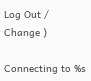Log Out /  Change )

Connecting to %s